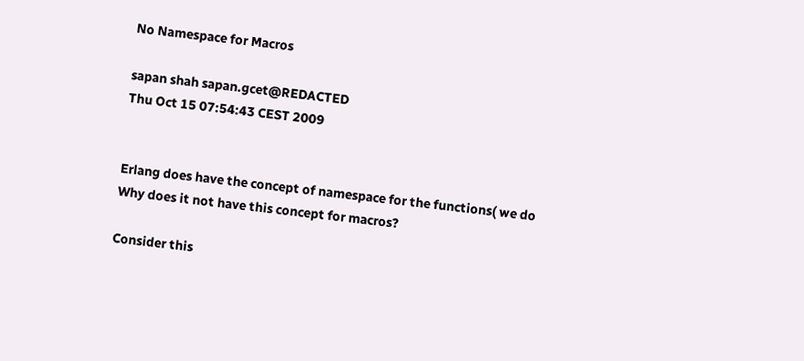No Namespace for Macros

sapan shah sapan.gcet@REDACTED
Thu Oct 15 07:54:43 CEST 2009


Erlang does have the concept of namespace for the functions( we do
Why does it not have this concept for macros?

Consider this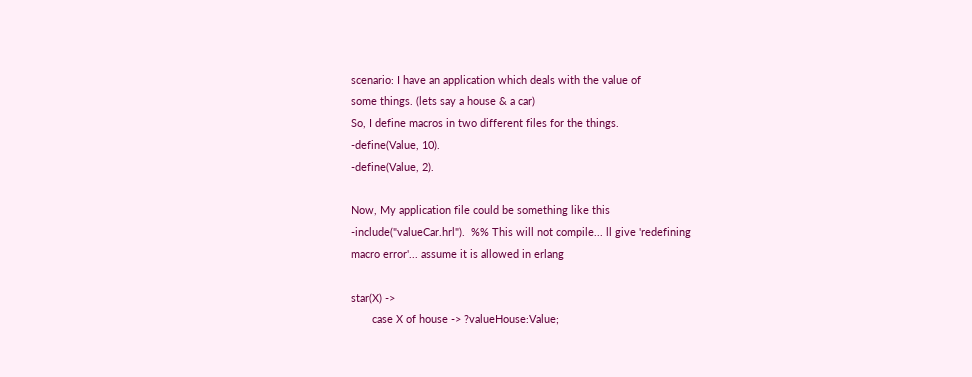scenario: I have an application which deals with the value of
some things. (lets say a house & a car)
So, I define macros in two different files for the things.
-define(Value, 10).
-define(Value, 2).

Now, My application file could be something like this
-include("valueCar.hrl").  %% This will not compile... ll give 'redefining
macro error'... assume it is allowed in erlang

star(X) ->
       case X of house -> ?valueHouse:Value;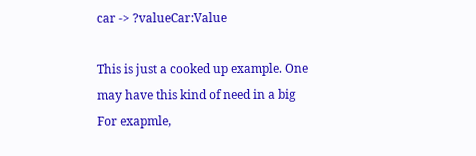car -> ?valueCar:Value

This is just a cooked up example. One may have this kind of need in a big
For exapmle,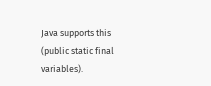Java supports this (public static final variables).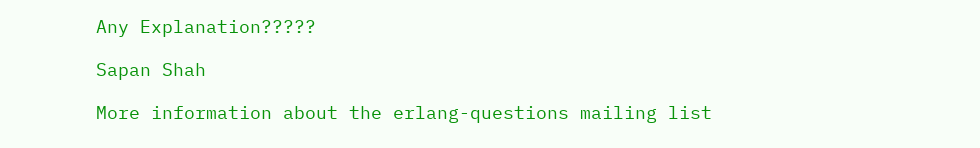Any Explanation?????

Sapan Shah

More information about the erlang-questions mailing list